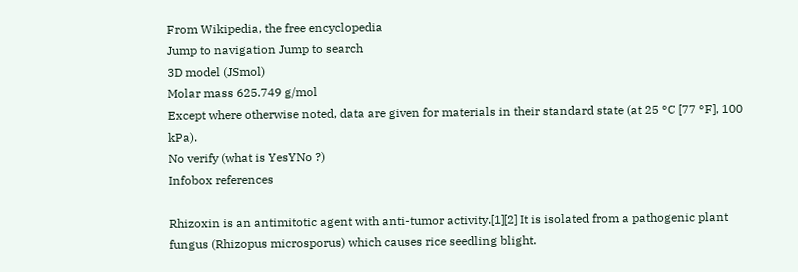From Wikipedia, the free encyclopedia
Jump to navigation Jump to search
3D model (JSmol)
Molar mass 625.749 g/mol
Except where otherwise noted, data are given for materials in their standard state (at 25 °C [77 °F], 100 kPa).
No verify (what is YesYNo ?)
Infobox references

Rhizoxin is an antimitotic agent with anti-tumor activity.[1][2] It is isolated from a pathogenic plant fungus (Rhizopus microsporus) which causes rice seedling blight.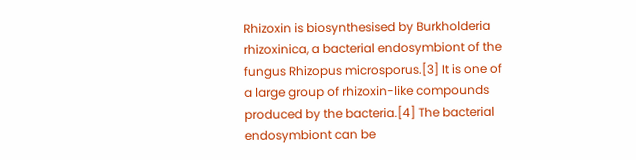Rhizoxin is biosynthesised by Burkholderia rhizoxinica, a bacterial endosymbiont of the fungus Rhizopus microsporus.[3] It is one of a large group of rhizoxin-like compounds produced by the bacteria.[4] The bacterial endosymbiont can be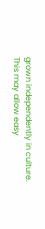grown independently in culture. This may allow easy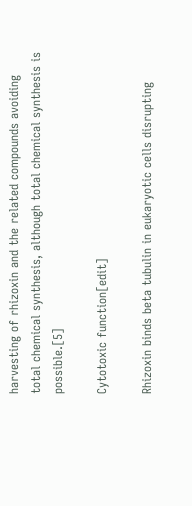harvesting of rhizoxin and the related compounds avoiding total chemical synthesis, although total chemical synthesis is possible.[5]

Cytotoxic function[edit]

Rhizoxin binds beta tubulin in eukaryotic cells disrupting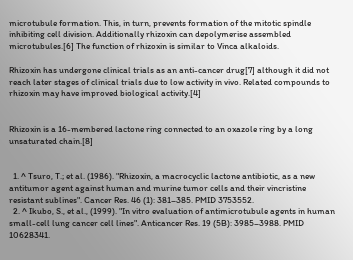microtubule formation. This, in turn, prevents formation of the mitotic spindle inhibiting cell division. Additionally rhizoxin can depolymerise assembled microtubules.[6] The function of rhizoxin is similar to Vinca alkaloids.

Rhizoxin has undergone clinical trials as an anti-cancer drug[7] although it did not reach later stages of clinical trials due to low activity in vivo. Related compounds to rhizoxin may have improved biological activity.[4]


Rhizoxin is a 16-membered lactone ring connected to an oxazole ring by a long unsaturated chain.[8]


  1. ^ Tsuro, T.; et al. (1986). "Rhizoxin, a macrocyclic lactone antibiotic, as a new antitumor agent against human and murine tumor cells and their vincristine resistant sublines". Cancer Res. 46 (1): 381–385. PMID 3753552.
  2. ^ Ikubo, S., et al., (1999). "In vitro evaluation of antimicrotubule agents in human small-cell lung cancer cell lines". Anticancer Res. 19 (5B): 3985–3988. PMID 10628341.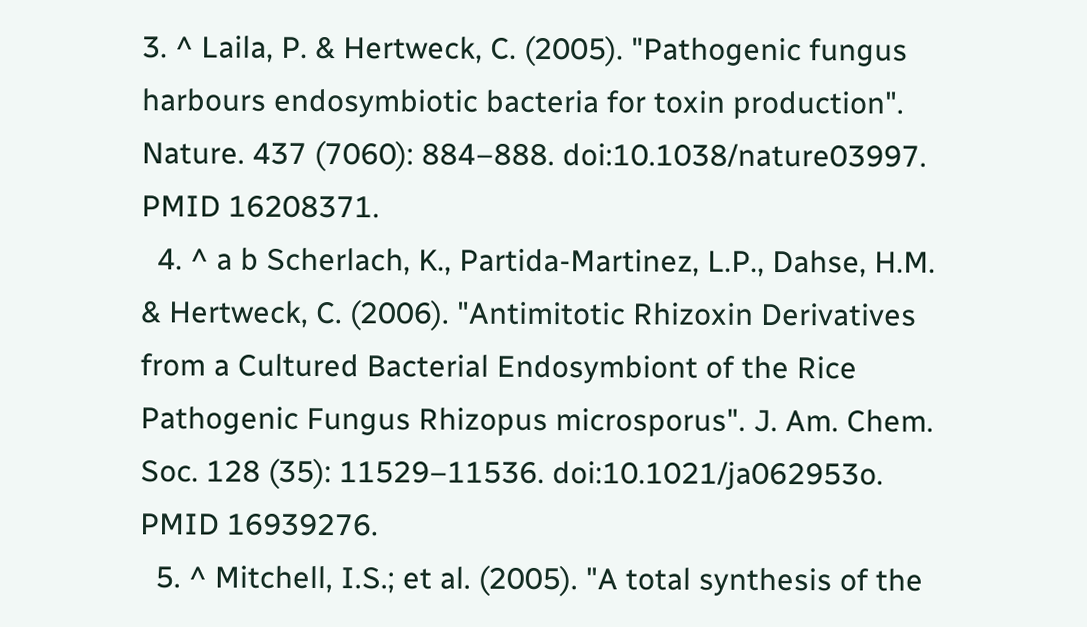3. ^ Laila, P. & Hertweck, C. (2005). "Pathogenic fungus harbours endosymbiotic bacteria for toxin production". Nature. 437 (7060): 884–888. doi:10.1038/nature03997. PMID 16208371.
  4. ^ a b Scherlach, K., Partida-Martinez, L.P., Dahse, H.M. & Hertweck, C. (2006). "Antimitotic Rhizoxin Derivatives from a Cultured Bacterial Endosymbiont of the Rice Pathogenic Fungus Rhizopus microsporus". J. Am. Chem. Soc. 128 (35): 11529–11536. doi:10.1021/ja062953o. PMID 16939276.
  5. ^ Mitchell, I.S.; et al. (2005). "A total synthesis of the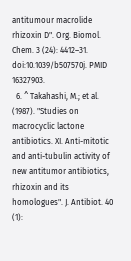antitumour macrolide rhizoxin D". Org. Biomol. Chem. 3 (24): 4412–31. doi:10.1039/b507570j. PMID 16327903.
  6. ^ Takahashi, M.; et al. (1987). "Studies on macrocyclic lactone antibiotics. XI. Anti-mitotic and anti-tubulin activity of new antitumor antibiotics, rhizoxin and its homologues". J. Antibiot. 40 (1):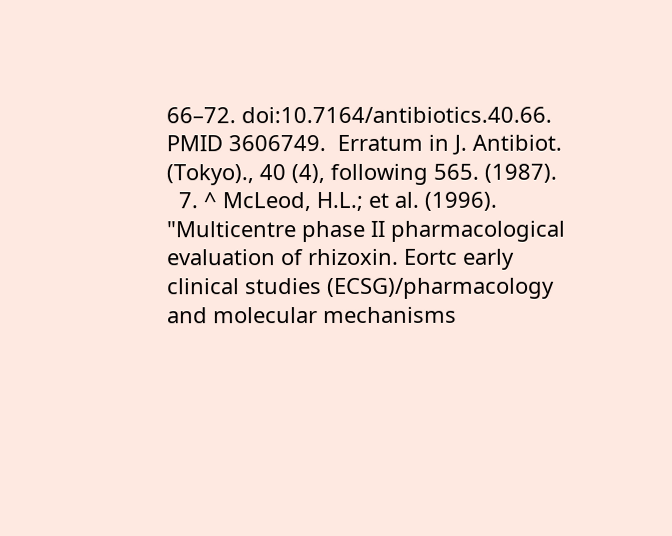66–72. doi:10.7164/antibiotics.40.66. PMID 3606749.  Erratum in J. Antibiot. (Tokyo)., 40 (4), following 565. (1987).
  7. ^ McLeod, H.L.; et al. (1996). "Multicentre phase II pharmacological evaluation of rhizoxin. Eortc early clinical studies (ECSG)/pharmacology and molecular mechanisms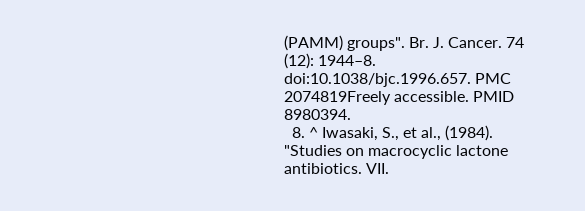(PAMM) groups". Br. J. Cancer. 74 (12): 1944–8. doi:10.1038/bjc.1996.657. PMC 2074819Freely accessible. PMID 8980394.
  8. ^ Iwasaki, S., et al., (1984). "Studies on macrocyclic lactone antibiotics. VII.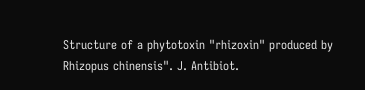Structure of a phytotoxin "rhizoxin" produced by Rhizopus chinensis". J. Antibiot.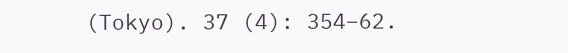(Tokyo). 37 (4): 354–62.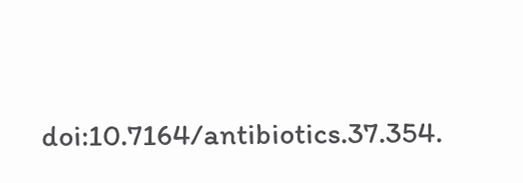doi:10.7164/antibiotics.37.354.